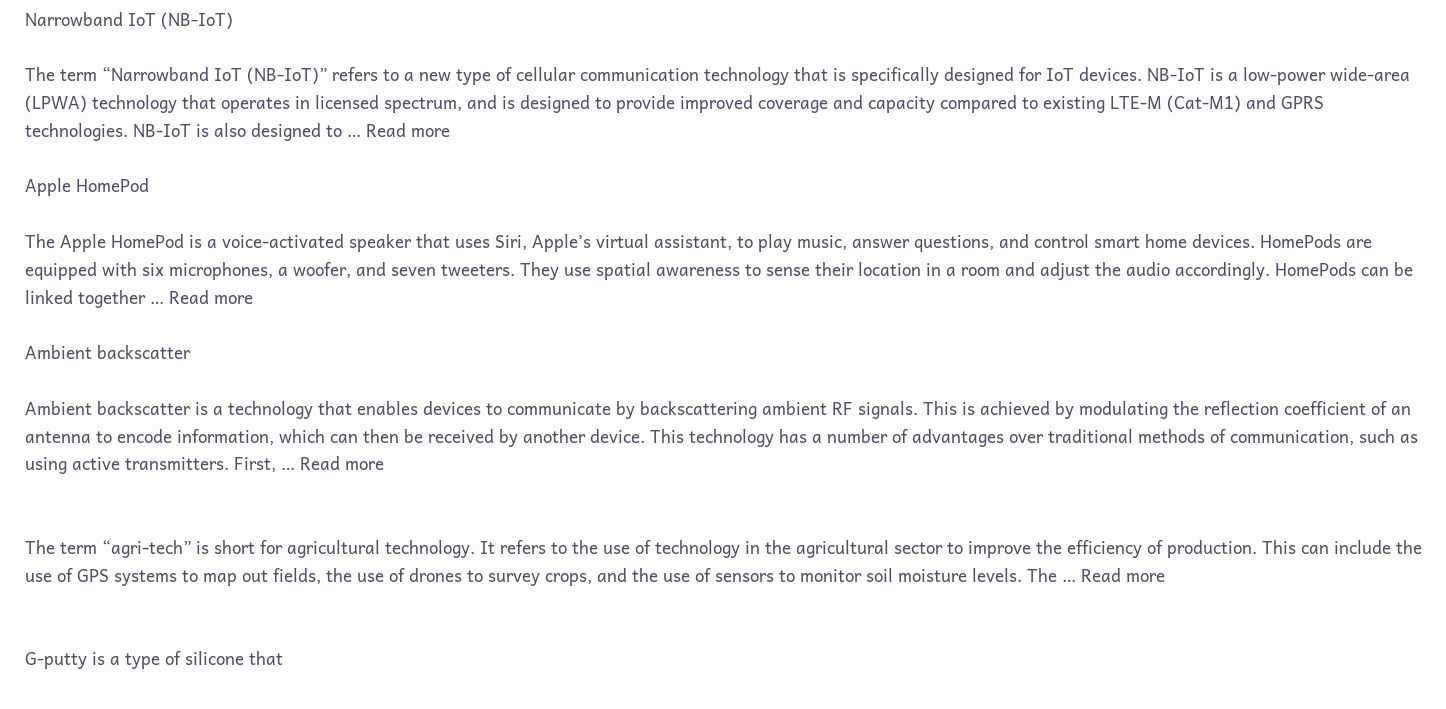Narrowband IoT (NB-IoT)

The term “Narrowband IoT (NB-IoT)” refers to a new type of cellular communication technology that is specifically designed for IoT devices. NB-IoT is a low-power wide-area (LPWA) technology that operates in licensed spectrum, and is designed to provide improved coverage and capacity compared to existing LTE-M (Cat-M1) and GPRS technologies. NB-IoT is also designed to … Read more

Apple HomePod

The Apple HomePod is a voice-activated speaker that uses Siri, Apple’s virtual assistant, to play music, answer questions, and control smart home devices. HomePods are equipped with six microphones, a woofer, and seven tweeters. They use spatial awareness to sense their location in a room and adjust the audio accordingly. HomePods can be linked together … Read more

Ambient backscatter

Ambient backscatter is a technology that enables devices to communicate by backscattering ambient RF signals. This is achieved by modulating the reflection coefficient of an antenna to encode information, which can then be received by another device. This technology has a number of advantages over traditional methods of communication, such as using active transmitters. First, … Read more


The term “agri-tech” is short for agricultural technology. It refers to the use of technology in the agricultural sector to improve the efficiency of production. This can include the use of GPS systems to map out fields, the use of drones to survey crops, and the use of sensors to monitor soil moisture levels. The … Read more


G-putty is a type of silicone that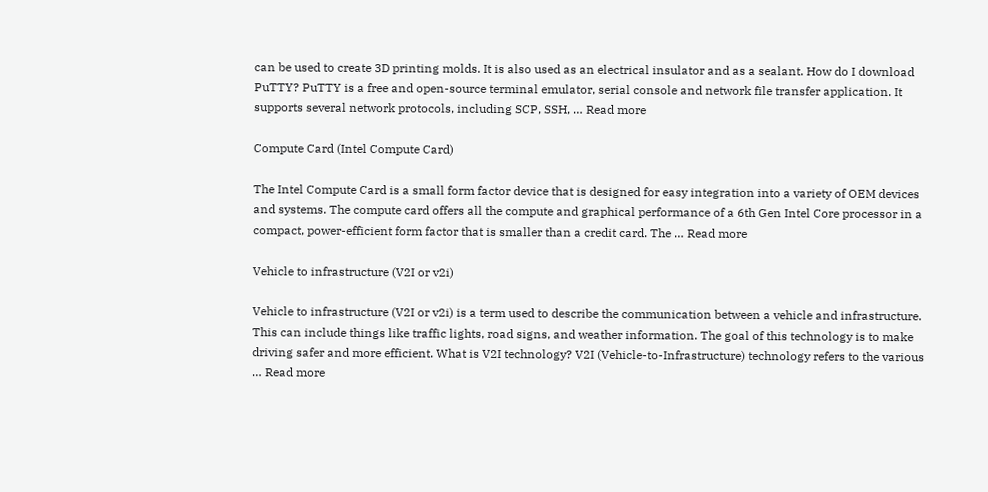can be used to create 3D printing molds. It is also used as an electrical insulator and as a sealant. How do I download PuTTY? PuTTY is a free and open-source terminal emulator, serial console and network file transfer application. It supports several network protocols, including SCP, SSH, … Read more

Compute Card (Intel Compute Card)

The Intel Compute Card is a small form factor device that is designed for easy integration into a variety of OEM devices and systems. The compute card offers all the compute and graphical performance of a 6th Gen Intel Core processor in a compact, power-efficient form factor that is smaller than a credit card. The … Read more

Vehicle to infrastructure (V2I or v2i)

Vehicle to infrastructure (V2I or v2i) is a term used to describe the communication between a vehicle and infrastructure. This can include things like traffic lights, road signs, and weather information. The goal of this technology is to make driving safer and more efficient. What is V2I technology? V2I (Vehicle-to-Infrastructure) technology refers to the various … Read more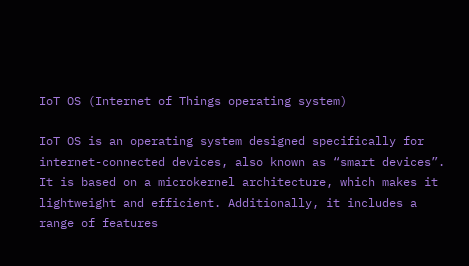IoT OS (Internet of Things operating system)

IoT OS is an operating system designed specifically for internet-connected devices, also known as “smart devices”. It is based on a microkernel architecture, which makes it lightweight and efficient. Additionally, it includes a range of features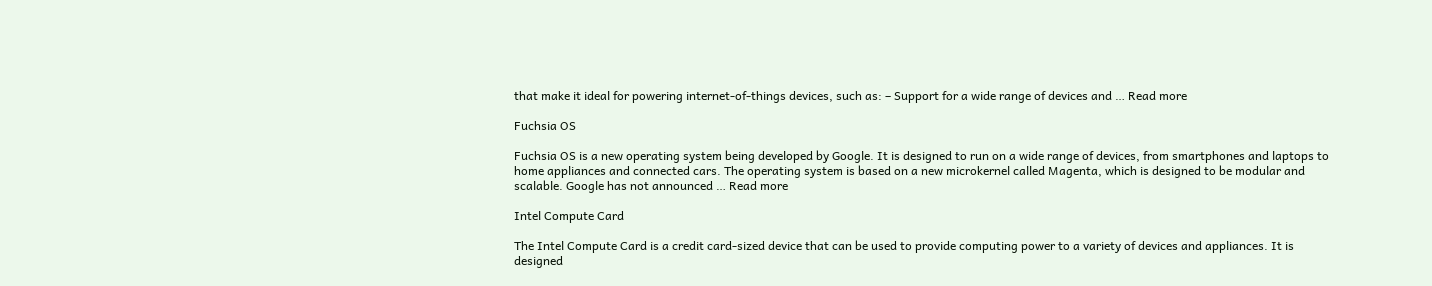that make it ideal for powering internet-of-things devices, such as: – Support for a wide range of devices and … Read more

Fuchsia OS

Fuchsia OS is a new operating system being developed by Google. It is designed to run on a wide range of devices, from smartphones and laptops to home appliances and connected cars. The operating system is based on a new microkernel called Magenta, which is designed to be modular and scalable. Google has not announced … Read more

Intel Compute Card

The Intel Compute Card is a credit card-sized device that can be used to provide computing power to a variety of devices and appliances. It is designed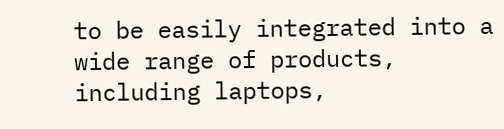to be easily integrated into a wide range of products, including laptops,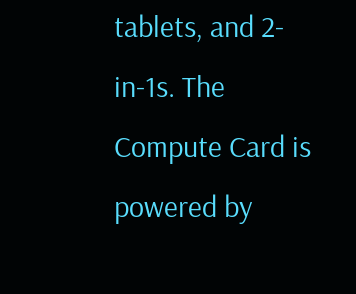tablets, and 2-in-1s. The Compute Card is powered by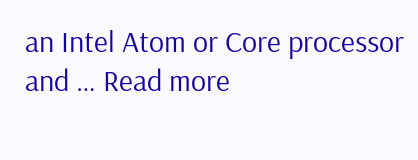an Intel Atom or Core processor and … Read more